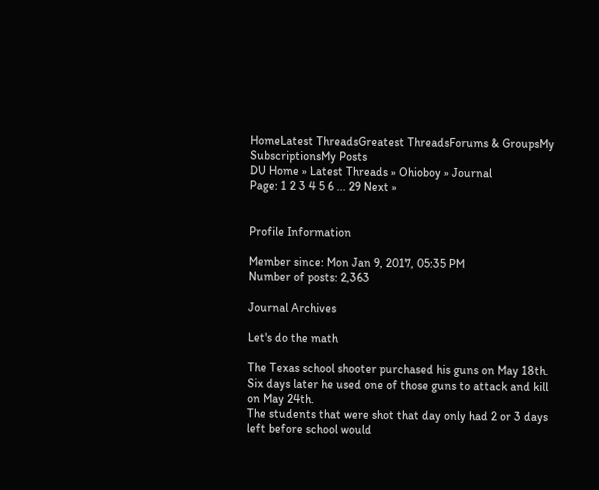HomeLatest ThreadsGreatest ThreadsForums & GroupsMy SubscriptionsMy Posts
DU Home » Latest Threads » Ohioboy » Journal
Page: 1 2 3 4 5 6 ... 29 Next »


Profile Information

Member since: Mon Jan 9, 2017, 05:35 PM
Number of posts: 2,363

Journal Archives

Let's do the math

The Texas school shooter purchased his guns on May 18th.
Six days later he used one of those guns to attack and kill on May 24th.
The students that were shot that day only had 2 or 3 days left before school would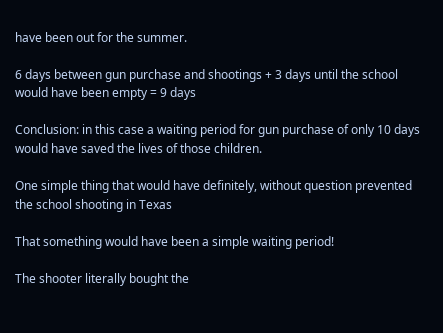have been out for the summer.

6 days between gun purchase and shootings + 3 days until the school would have been empty = 9 days

Conclusion: in this case a waiting period for gun purchase of only 10 days would have saved the lives of those children.

One simple thing that would have definitely, without question prevented the school shooting in Texas

That something would have been a simple waiting period!

The shooter literally bought the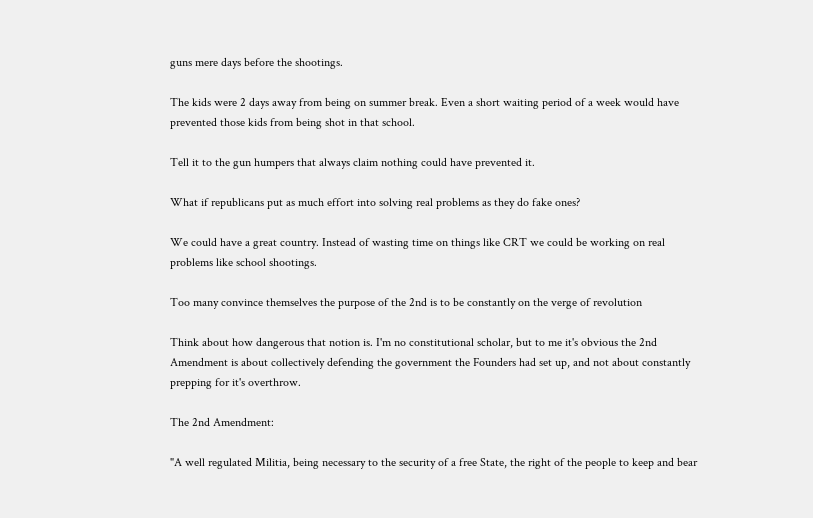guns mere days before the shootings.

The kids were 2 days away from being on summer break. Even a short waiting period of a week would have prevented those kids from being shot in that school.

Tell it to the gun humpers that always claim nothing could have prevented it.

What if republicans put as much effort into solving real problems as they do fake ones?

We could have a great country. Instead of wasting time on things like CRT we could be working on real problems like school shootings.

Too many convince themselves the purpose of the 2nd is to be constantly on the verge of revolution

Think about how dangerous that notion is. I'm no constitutional scholar, but to me it's obvious the 2nd Amendment is about collectively defending the government the Founders had set up, and not about constantly prepping for it's overthrow.

The 2nd Amendment:

"A well regulated Militia, being necessary to the security of a free State, the right of the people to keep and bear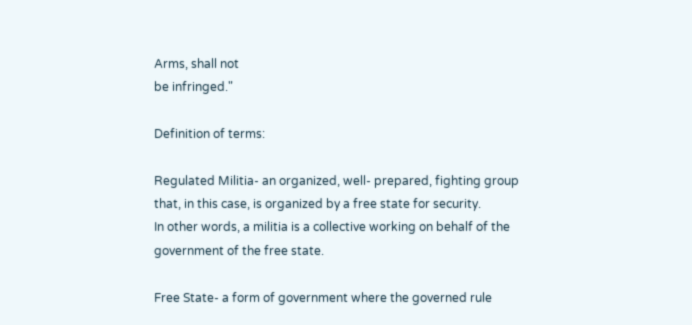Arms, shall not
be infringed."

Definition of terms:

Regulated Militia- an organized, well- prepared, fighting group that, in this case, is organized by a free state for security.
In other words, a militia is a collective working on behalf of the government of the free state.

Free State- a form of government where the governed rule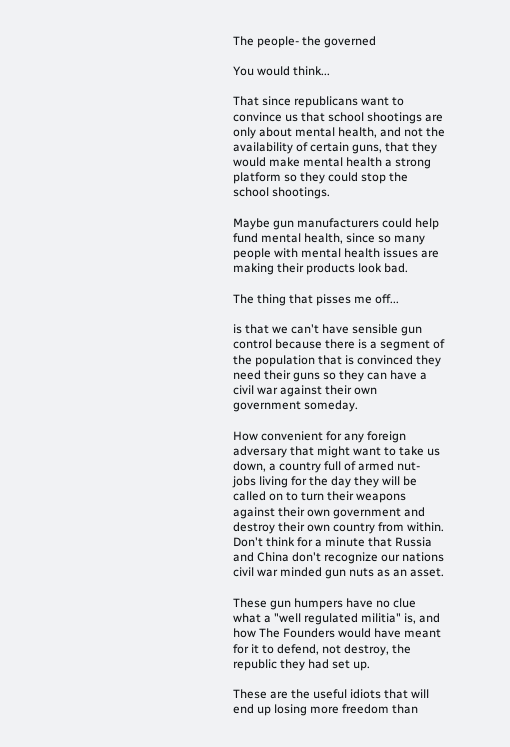The people- the governed

You would think...

That since republicans want to convince us that school shootings are only about mental health, and not the availability of certain guns, that they would make mental health a strong platform so they could stop the school shootings.

Maybe gun manufacturers could help fund mental health, since so many people with mental health issues are making their products look bad.

The thing that pisses me off...

is that we can't have sensible gun control because there is a segment of the population that is convinced they need their guns so they can have a civil war against their own government someday.

How convenient for any foreign adversary that might want to take us down, a country full of armed nut- jobs living for the day they will be called on to turn their weapons against their own government and destroy their own country from within. Don't think for a minute that Russia and China don't recognize our nations civil war minded gun nuts as an asset.

These gun humpers have no clue what a "well regulated militia" is, and how The Founders would have meant for it to defend, not destroy, the republic they had set up.

These are the useful idiots that will end up losing more freedom than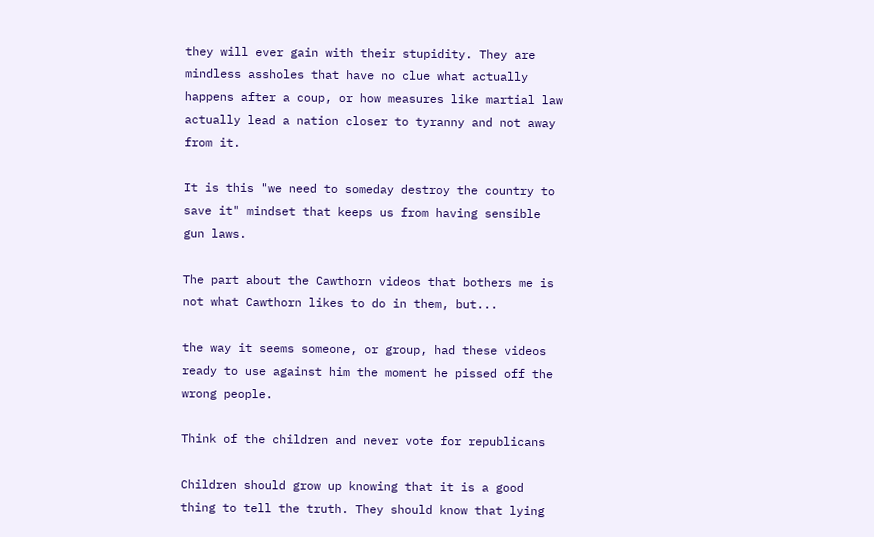they will ever gain with their stupidity. They are mindless assholes that have no clue what actually happens after a coup, or how measures like martial law actually lead a nation closer to tyranny and not away from it.

It is this "we need to someday destroy the country to save it" mindset that keeps us from having sensible gun laws.

The part about the Cawthorn videos that bothers me is not what Cawthorn likes to do in them, but...

the way it seems someone, or group, had these videos ready to use against him the moment he pissed off the wrong people.

Think of the children and never vote for republicans

Children should grow up knowing that it is a good thing to tell the truth. They should know that lying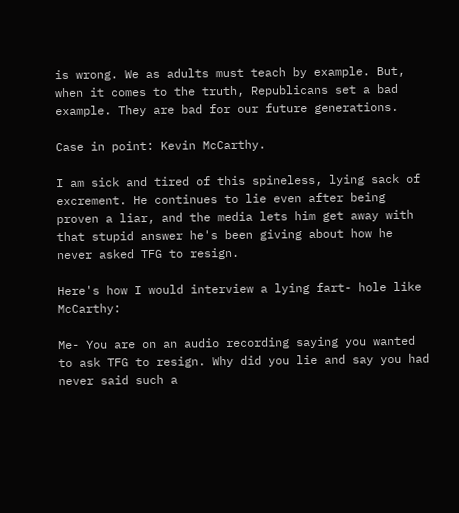is wrong. We as adults must teach by example. But, when it comes to the truth, Republicans set a bad example. They are bad for our future generations.

Case in point: Kevin McCarthy.

I am sick and tired of this spineless, lying sack of excrement. He continues to lie even after being proven a liar, and the media lets him get away with that stupid answer he's been giving about how he never asked TFG to resign.

Here's how I would interview a lying fart- hole like McCarthy:

Me- You are on an audio recording saying you wanted to ask TFG to resign. Why did you lie and say you had never said such a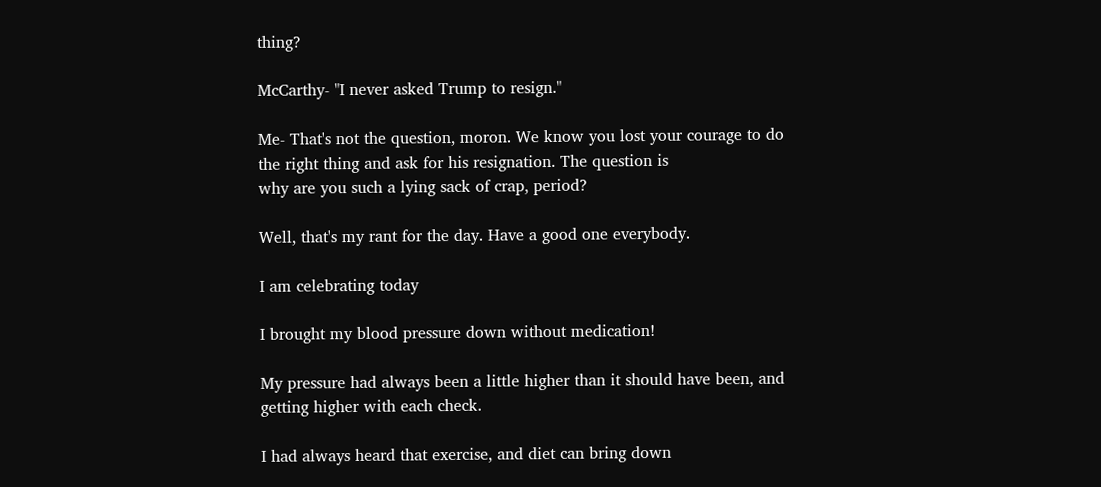thing?

McCarthy- "I never asked Trump to resign."

Me- That's not the question, moron. We know you lost your courage to do the right thing and ask for his resignation. The question is
why are you such a lying sack of crap, period?

Well, that's my rant for the day. Have a good one everybody.

I am celebrating today

I brought my blood pressure down without medication!

My pressure had always been a little higher than it should have been, and getting higher with each check.

I had always heard that exercise, and diet can bring down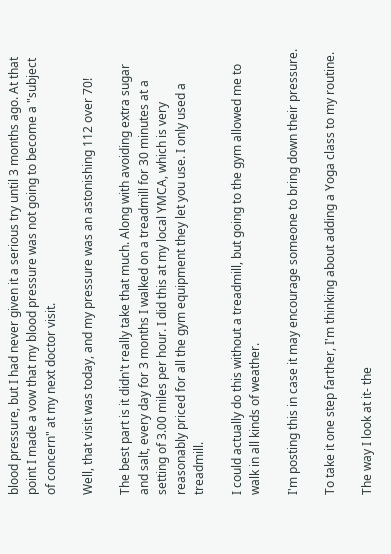blood pressure, but I had never given it a serious try until 3 months ago. At that point I made a vow that my blood pressure was not going to become a "subject of concern" at my next doctor visit.

Well, that visit was today, and my pressure was an astonishing 112 over 70!

The best part is it didn't really take that much. Along with avoiding extra sugar and salt, every day for 3 months I walked on a treadmill for 30 minutes at a setting of 3.00 miles per hour. I did this at my local YMCA, which is very reasonably priced for all the gym equipment they let you use. I only used a treadmill.

I could actually do this without a treadmill, but going to the gym allowed me to walk in all kinds of weather.

I'm posting this in case it may encourage someone to bring down their pressure.

To take it one step farther, I'm thinking about adding a Yoga class to my routine.

The way I look at it- the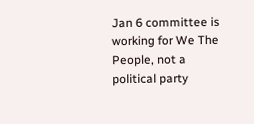Jan 6 committee is working for We The People, not a political party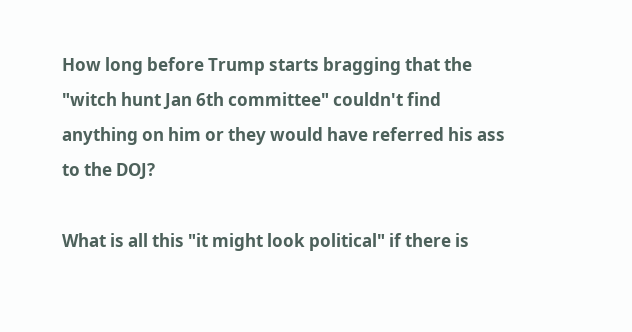How long before Trump starts bragging that the "witch hunt Jan 6th committee" couldn't find anything on him or they would have referred his ass to the DOJ?

What is all this "it might look political" if there is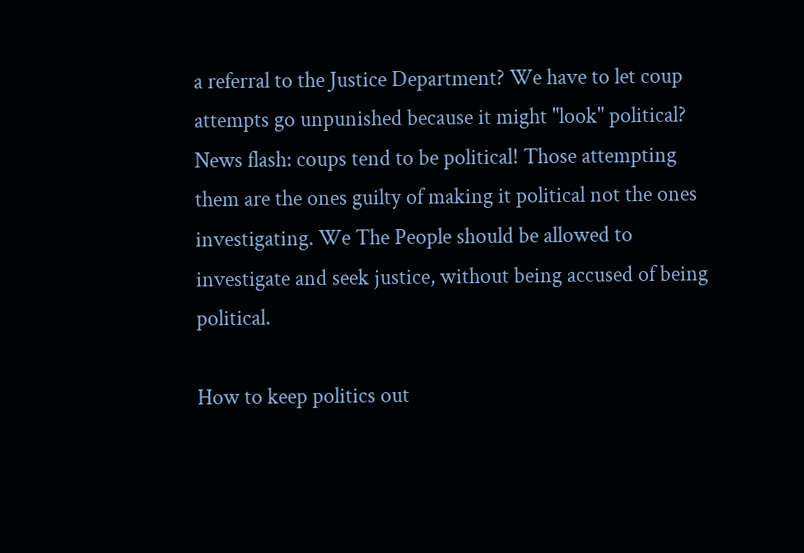a referral to the Justice Department? We have to let coup attempts go unpunished because it might "look" political? News flash: coups tend to be political! Those attempting them are the ones guilty of making it political not the ones investigating. We The People should be allowed to investigate and seek justice, without being accused of being political.

How to keep politics out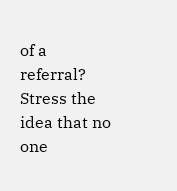of a referral? Stress the idea that no one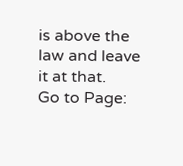is above the law and leave it at that.
Go to Page: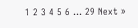1 2 3 4 5 6 ... 29 Next »